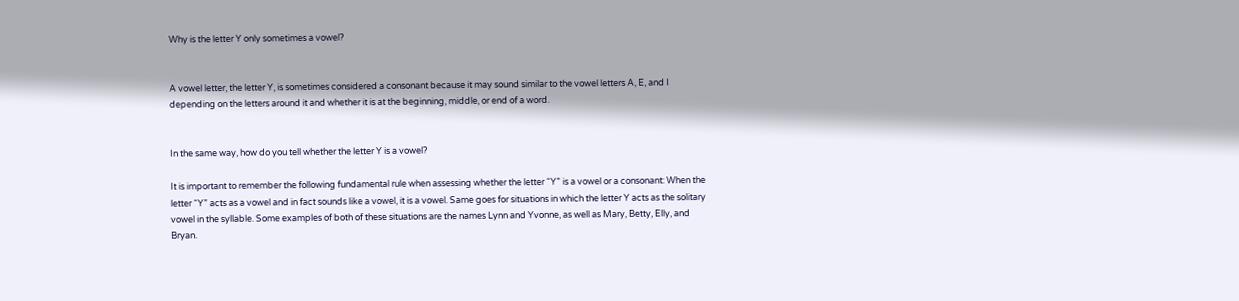Why is the letter Y only sometimes a vowel?


A vowel letter, the letter Y, is sometimes considered a consonant because it may sound similar to the vowel letters A, E, and I depending on the letters around it and whether it is at the beginning, middle, or end of a word.


In the same way, how do you tell whether the letter Y is a vowel?

It is important to remember the following fundamental rule when assessing whether the letter “Y” is a vowel or a consonant: When the letter “Y” acts as a vowel and in fact sounds like a vowel, it is a vowel. Same goes for situations in which the letter Y acts as the solitary vowel in the syllable. Some examples of both of these situations are the names Lynn and Yvonne, as well as Mary, Betty, Elly, and Bryan.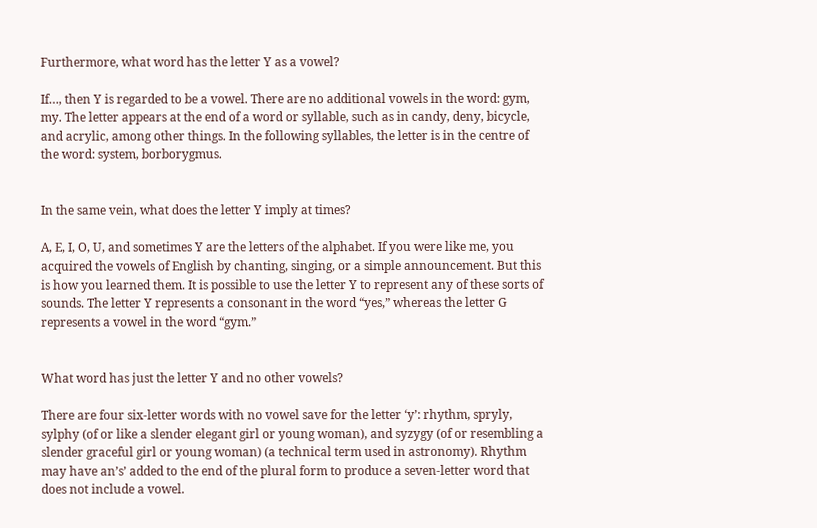Furthermore, what word has the letter Y as a vowel?

If…, then Y is regarded to be a vowel. There are no additional vowels in the word: gym, my. The letter appears at the end of a word or syllable, such as in candy, deny, bicycle, and acrylic, among other things. In the following syllables, the letter is in the centre of the word: system, borborygmus.


In the same vein, what does the letter Y imply at times?

A, E, I, O, U, and sometimes Y are the letters of the alphabet. If you were like me, you acquired the vowels of English by chanting, singing, or a simple announcement. But this is how you learned them. It is possible to use the letter Y to represent any of these sorts of sounds. The letter Y represents a consonant in the word “yes,” whereas the letter G represents a vowel in the word “gym.”


What word has just the letter Y and no other vowels?

There are four six-letter words with no vowel save for the letter ‘y’: rhythm, spryly, sylphy (of or like a slender elegant girl or young woman), and syzygy (of or resembling a slender graceful girl or young woman) (a technical term used in astronomy). Rhythm may have an’s’ added to the end of the plural form to produce a seven-letter word that does not include a vowel.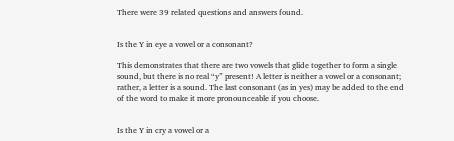There were 39 related questions and answers found.


Is the Y in eye a vowel or a consonant?

This demonstrates that there are two vowels that glide together to form a single sound, but there is no real “y” present! A letter is neither a vowel or a consonant; rather, a letter is a sound. The last consonant (as in yes) may be added to the end of the word to make it more pronounceable if you choose.


Is the Y in cry a vowel or a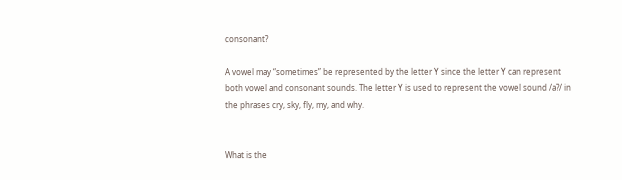consonant?

A vowel may “sometimes” be represented by the letter Y since the letter Y can represent both vowel and consonant sounds. The letter Y is used to represent the vowel sound /a?/ in the phrases cry, sky, fly, my, and why.


What is the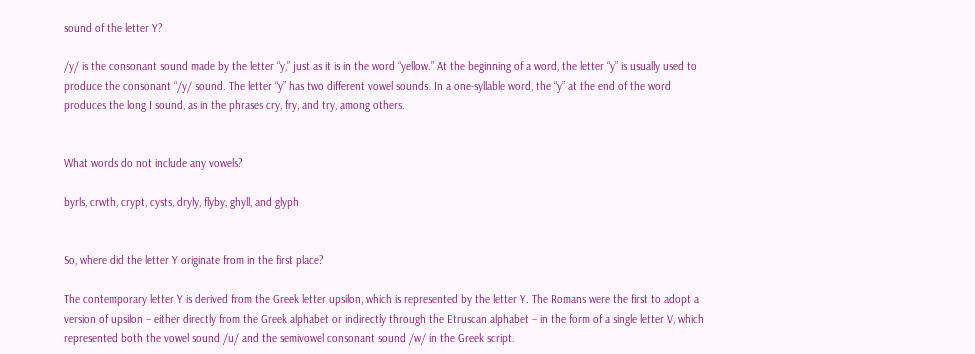sound of the letter Y?

/y/ is the consonant sound made by the letter “y,” just as it is in the word “yellow.” At the beginning of a word, the letter “y” is usually used to produce the consonant “/y/ sound. The letter “y” has two different vowel sounds. In a one-syllable word, the “y” at the end of the word produces the long I sound, as in the phrases cry, fry, and try, among others.


What words do not include any vowels?

byrls, crwth, crypt, cysts, dryly, flyby, ghyll, and glyph


So, where did the letter Y originate from in the first place?

The contemporary letter Y is derived from the Greek letter upsilon, which is represented by the letter Y. The Romans were the first to adopt a version of upsilon – either directly from the Greek alphabet or indirectly through the Etruscan alphabet – in the form of a single letter V, which represented both the vowel sound /u/ and the semivowel consonant sound /w/ in the Greek script.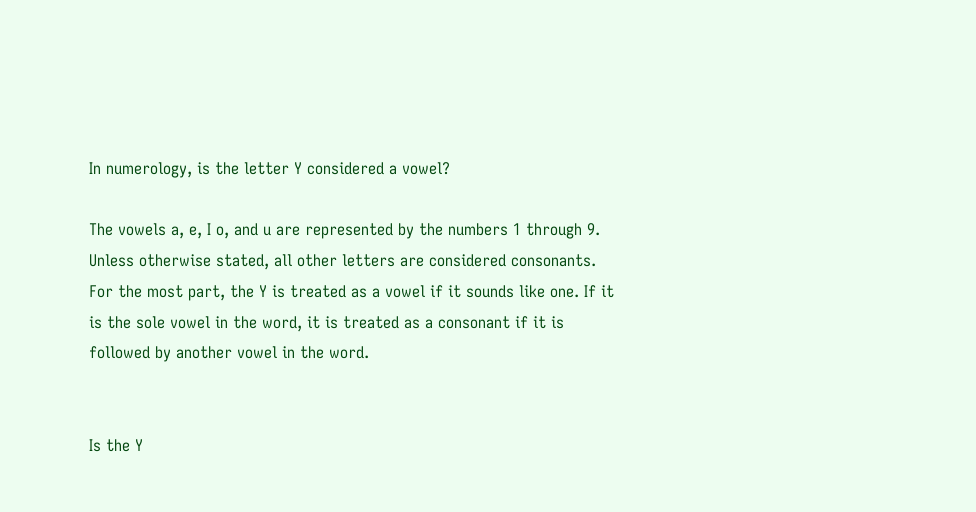In numerology, is the letter Y considered a vowel?

The vowels a, e, I o, and u are represented by the numbers 1 through 9. Unless otherwise stated, all other letters are considered consonants. For the most part, the Y is treated as a vowel if it sounds like one. If it is the sole vowel in the word, it is treated as a consonant if it is followed by another vowel in the word.


Is the Y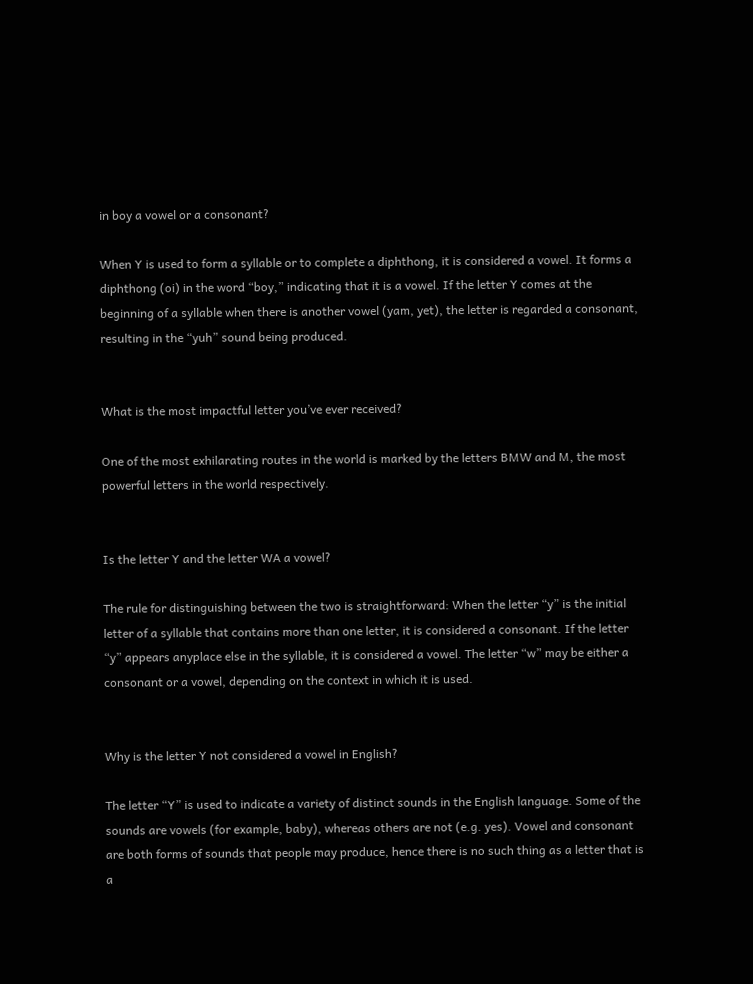in boy a vowel or a consonant?

When Y is used to form a syllable or to complete a diphthong, it is considered a vowel. It forms a diphthong (oi) in the word “boy,” indicating that it is a vowel. If the letter Y comes at the beginning of a syllable when there is another vowel (yam, yet), the letter is regarded a consonant, resulting in the “yuh” sound being produced.


What is the most impactful letter you’ve ever received?

One of the most exhilarating routes in the world is marked by the letters BMW and M, the most powerful letters in the world respectively.


Is the letter Y and the letter WA a vowel?

The rule for distinguishing between the two is straightforward: When the letter “y” is the initial letter of a syllable that contains more than one letter, it is considered a consonant. If the letter “y” appears anyplace else in the syllable, it is considered a vowel. The letter “w” may be either a consonant or a vowel, depending on the context in which it is used.


Why is the letter Y not considered a vowel in English?

The letter “Y” is used to indicate a variety of distinct sounds in the English language. Some of the sounds are vowels (for example, baby), whereas others are not (e.g. yes). Vowel and consonant are both forms of sounds that people may produce, hence there is no such thing as a letter that is a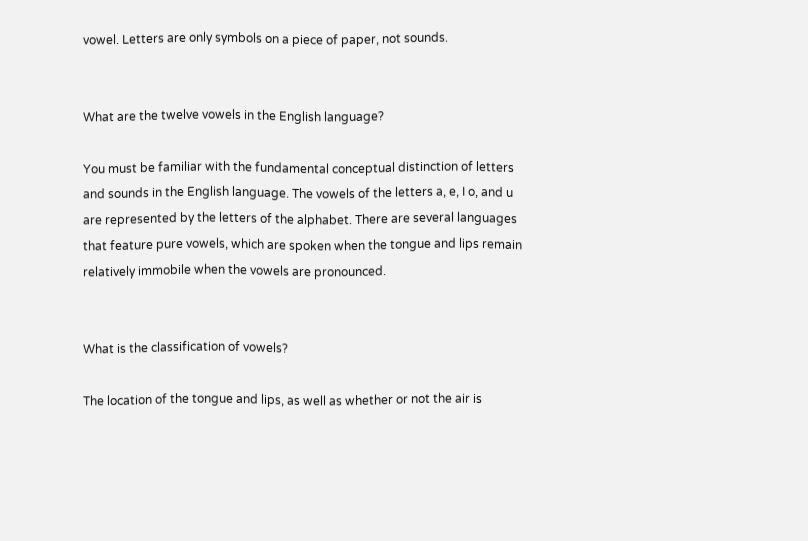vowel. Letters are only symbols on a piece of paper, not sounds.


What are the twelve vowels in the English language?

You must be familiar with the fundamental conceptual distinction of letters and sounds in the English language. The vowels of the letters a, e, I o, and u are represented by the letters of the alphabet. There are several languages that feature pure vowels, which are spoken when the tongue and lips remain relatively immobile when the vowels are pronounced.


What is the classification of vowels?

The location of the tongue and lips, as well as whether or not the air is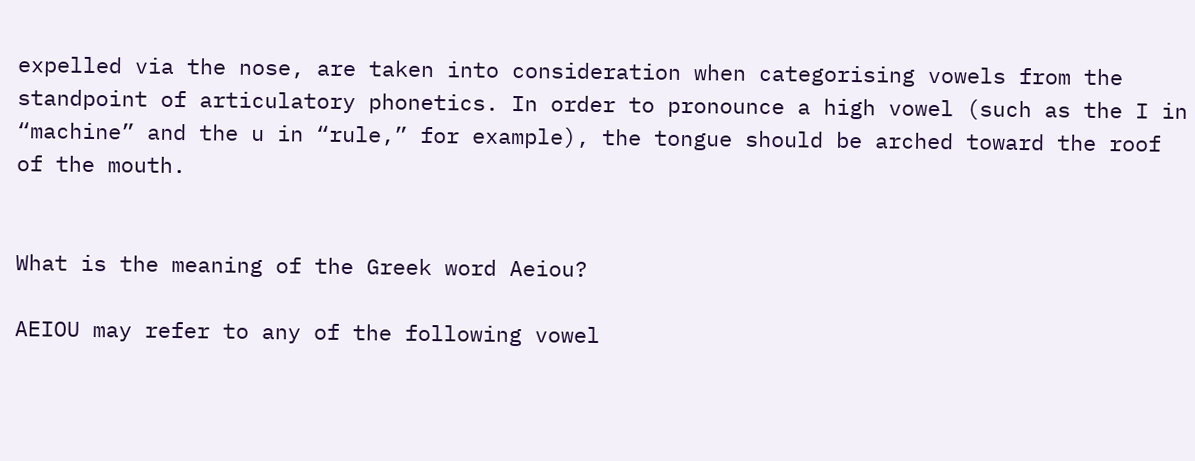expelled via the nose, are taken into consideration when categorising vowels from the standpoint of articulatory phonetics. In order to pronounce a high vowel (such as the I in “machine” and the u in “rule,” for example), the tongue should be arched toward the roof of the mouth.


What is the meaning of the Greek word Aeiou?

AEIOU may refer to any of the following vowel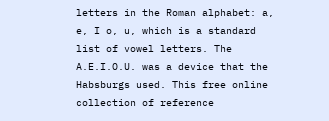letters in the Roman alphabet: a, e, I o, u, which is a standard list of vowel letters. The A.E.I.O.U. was a device that the Habsburgs used. This free online collection of reference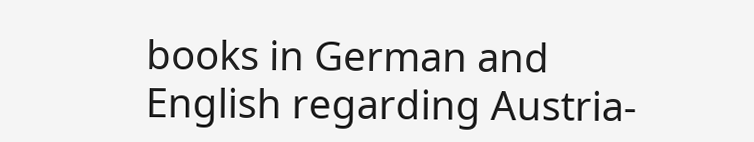books in German and English regarding Austria-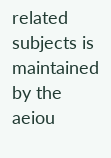related subjects is maintained by the aeiou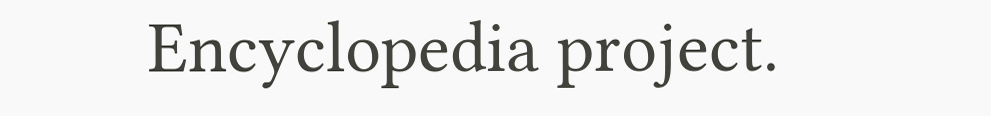Encyclopedia project.